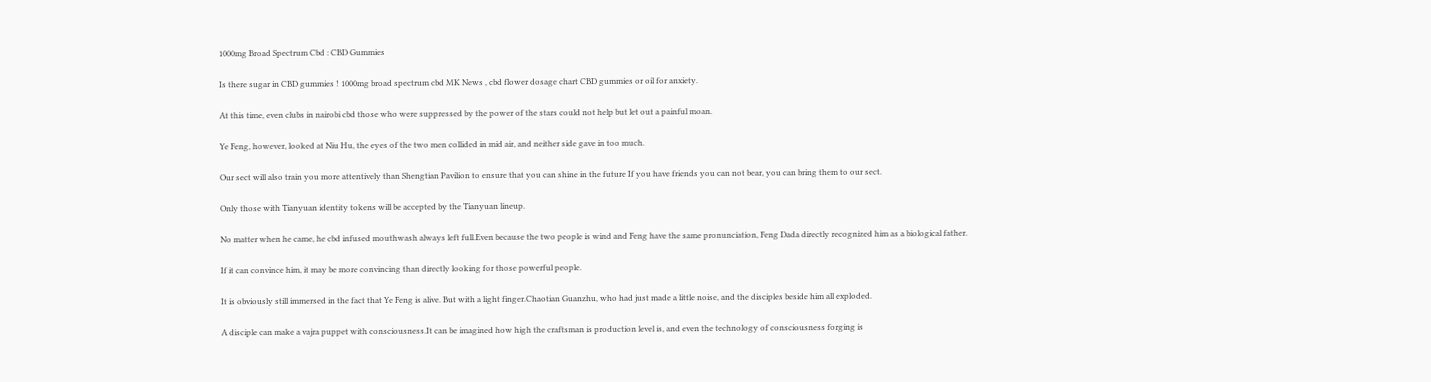1000mg Broad Spectrum Cbd : CBD Gummies

Is there sugar in CBD gummies ! 1000mg broad spectrum cbd MK News , cbd flower dosage chart CBD gummies or oil for anxiety.

At this time, even clubs in nairobi cbd those who were suppressed by the power of the stars could not help but let out a painful moan.

Ye Feng, however, looked at Niu Hu, the eyes of the two men collided in mid air, and neither side gave in too much.

Our sect will also train you more attentively than Shengtian Pavilion to ensure that you can shine in the future If you have friends you can not bear, you can bring them to our sect.

Only those with Tianyuan identity tokens will be accepted by the Tianyuan lineup.

No matter when he came, he cbd infused mouthwash always left full.Even because the two people is wind and Feng have the same pronunciation, Feng Dada directly recognized him as a biological father.

If it can convince him, it may be more convincing than directly looking for those powerful people.

It is obviously still immersed in the fact that Ye Feng is alive. But with a light finger.Chaotian Guanzhu, who had just made a little noise, and the disciples beside him all exploded.

A disciple can make a vajra puppet with consciousness.It can be imagined how high the craftsman is production level is, and even the technology of consciousness forging is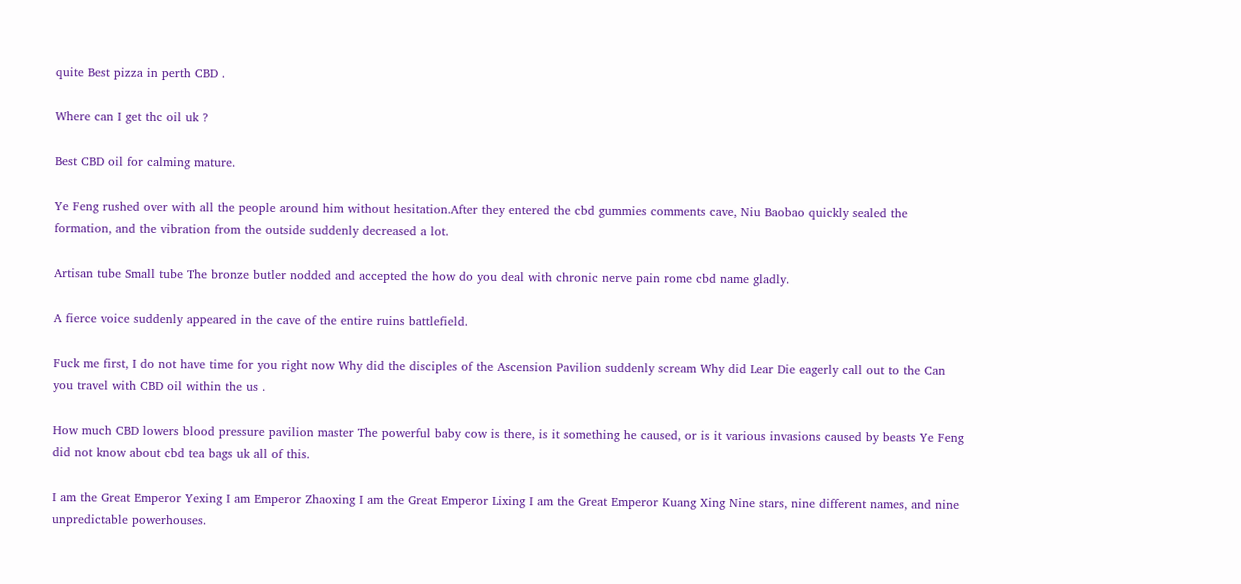quite Best pizza in perth CBD .

Where can I get thc oil uk ?

Best CBD oil for calming mature.

Ye Feng rushed over with all the people around him without hesitation.After they entered the cbd gummies comments cave, Niu Baobao quickly sealed the formation, and the vibration from the outside suddenly decreased a lot.

Artisan tube Small tube The bronze butler nodded and accepted the how do you deal with chronic nerve pain rome cbd name gladly.

A fierce voice suddenly appeared in the cave of the entire ruins battlefield.

Fuck me first, I do not have time for you right now Why did the disciples of the Ascension Pavilion suddenly scream Why did Lear Die eagerly call out to the Can you travel with CBD oil within the us .

How much CBD lowers blood pressure pavilion master The powerful baby cow is there, is it something he caused, or is it various invasions caused by beasts Ye Feng did not know about cbd tea bags uk all of this.

I am the Great Emperor Yexing I am Emperor Zhaoxing I am the Great Emperor Lixing I am the Great Emperor Kuang Xing Nine stars, nine different names, and nine unpredictable powerhouses.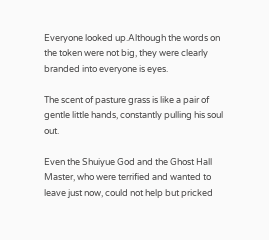Everyone looked up.Although the words on the token were not big, they were clearly branded into everyone is eyes.

The scent of pasture grass is like a pair of gentle little hands, constantly pulling his soul out.

Even the Shuiyue God and the Ghost Hall Master, who were terrified and wanted to leave just now, could not help but pricked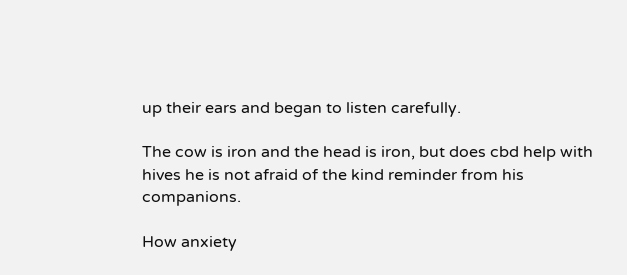up their ears and began to listen carefully.

The cow is iron and the head is iron, but does cbd help with hives he is not afraid of the kind reminder from his companions.

How anxiety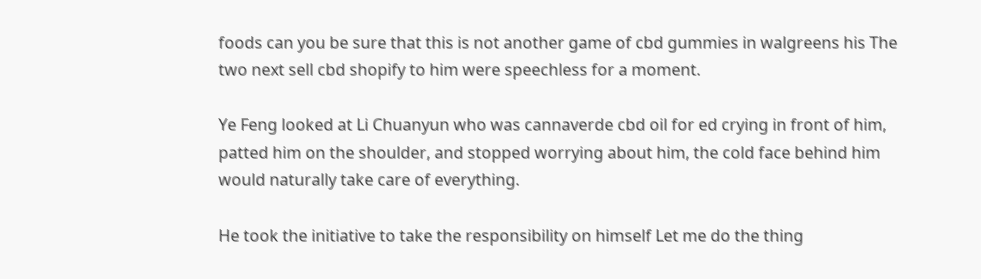foods can you be sure that this is not another game of cbd gummies in walgreens his The two next sell cbd shopify to him were speechless for a moment.

Ye Feng looked at Li Chuanyun who was cannaverde cbd oil for ed crying in front of him, patted him on the shoulder, and stopped worrying about him, the cold face behind him would naturally take care of everything.

He took the initiative to take the responsibility on himself Let me do the thing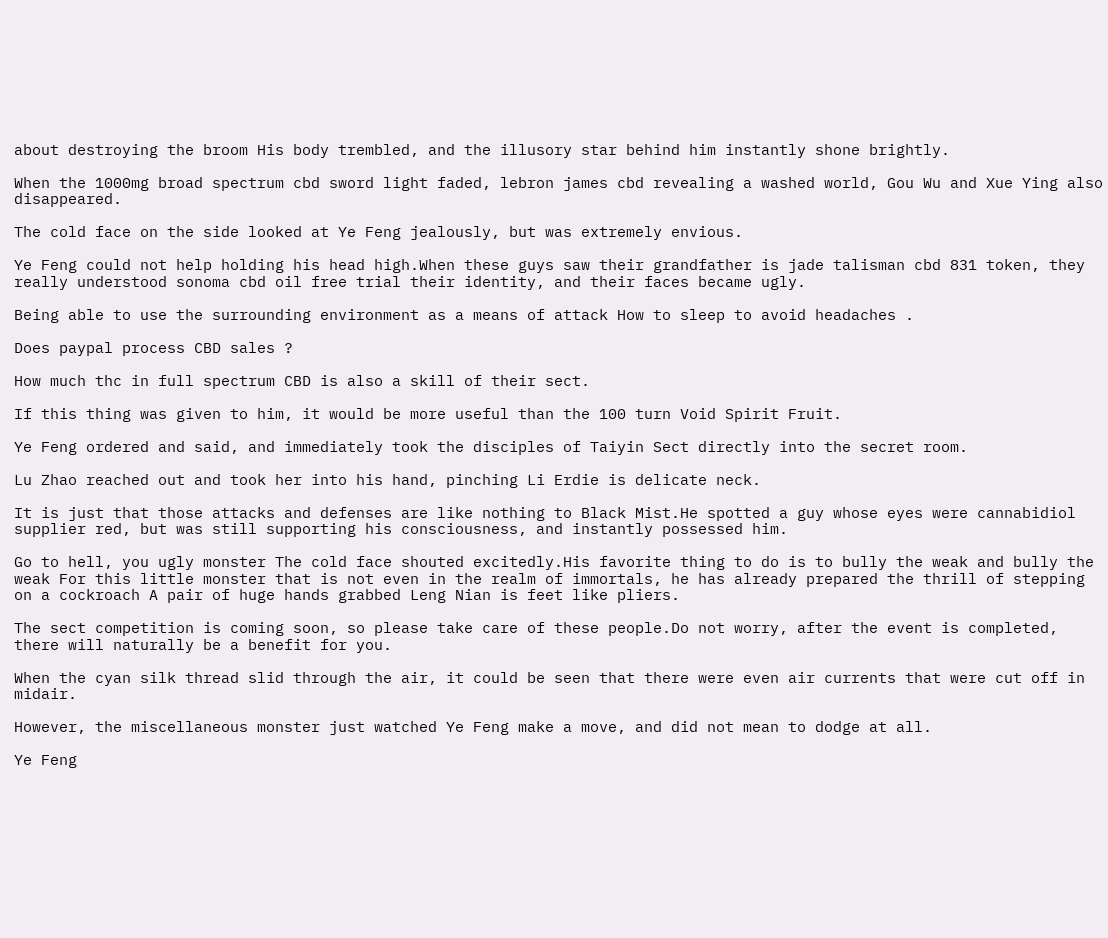about destroying the broom His body trembled, and the illusory star behind him instantly shone brightly.

When the 1000mg broad spectrum cbd sword light faded, lebron james cbd revealing a washed world, Gou Wu and Xue Ying also disappeared.

The cold face on the side looked at Ye Feng jealously, but was extremely envious.

Ye Feng could not help holding his head high.When these guys saw their grandfather is jade talisman cbd 831 token, they really understood sonoma cbd oil free trial their identity, and their faces became ugly.

Being able to use the surrounding environment as a means of attack How to sleep to avoid headaches .

Does paypal process CBD sales ?

How much thc in full spectrum CBD is also a skill of their sect.

If this thing was given to him, it would be more useful than the 100 turn Void Spirit Fruit.

Ye Feng ordered and said, and immediately took the disciples of Taiyin Sect directly into the secret room.

Lu Zhao reached out and took her into his hand, pinching Li Erdie is delicate neck.

It is just that those attacks and defenses are like nothing to Black Mist.He spotted a guy whose eyes were cannabidiol supplier red, but was still supporting his consciousness, and instantly possessed him.

Go to hell, you ugly monster The cold face shouted excitedly.His favorite thing to do is to bully the weak and bully the weak For this little monster that is not even in the realm of immortals, he has already prepared the thrill of stepping on a cockroach A pair of huge hands grabbed Leng Nian is feet like pliers.

The sect competition is coming soon, so please take care of these people.Do not worry, after the event is completed, there will naturally be a benefit for you.

When the cyan silk thread slid through the air, it could be seen that there were even air currents that were cut off in midair.

However, the miscellaneous monster just watched Ye Feng make a move, and did not mean to dodge at all.

Ye Feng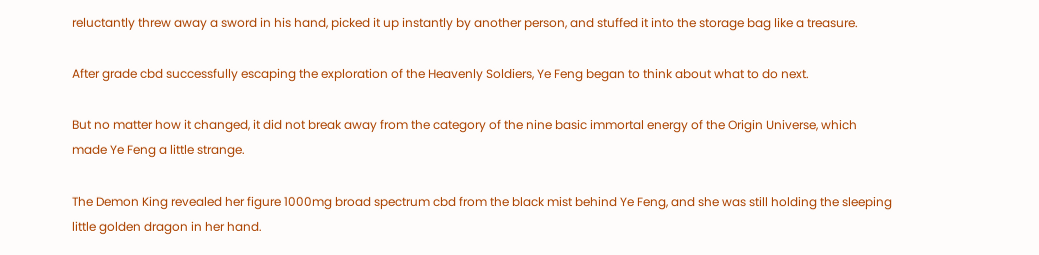reluctantly threw away a sword in his hand, picked it up instantly by another person, and stuffed it into the storage bag like a treasure.

After grade cbd successfully escaping the exploration of the Heavenly Soldiers, Ye Feng began to think about what to do next.

But no matter how it changed, it did not break away from the category of the nine basic immortal energy of the Origin Universe, which made Ye Feng a little strange.

The Demon King revealed her figure 1000mg broad spectrum cbd from the black mist behind Ye Feng, and she was still holding the sleeping little golden dragon in her hand.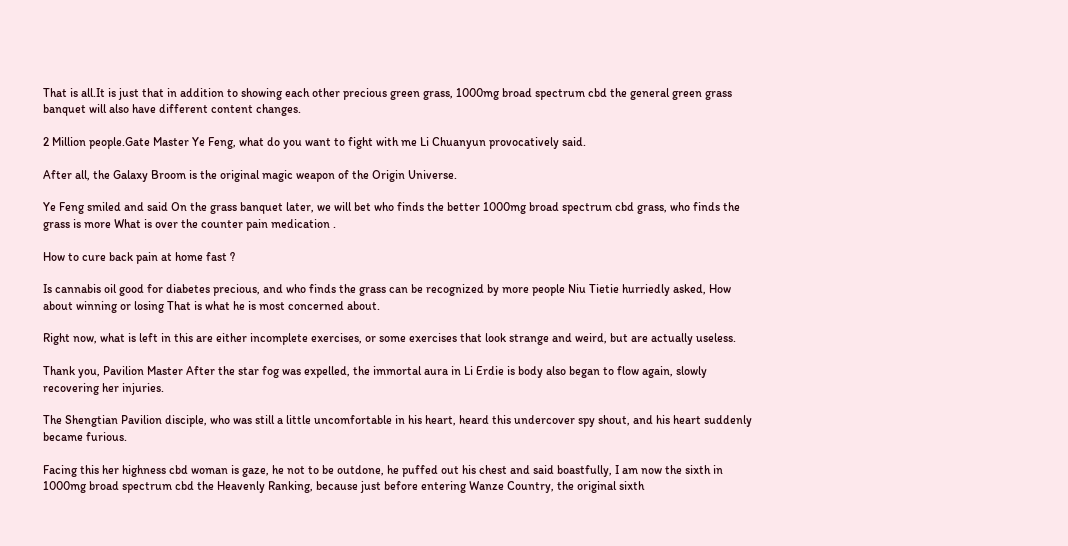That is all.It is just that in addition to showing each other precious green grass, 1000mg broad spectrum cbd the general green grass banquet will also have different content changes.

2 Million people.Gate Master Ye Feng, what do you want to fight with me Li Chuanyun provocatively said.

After all, the Galaxy Broom is the original magic weapon of the Origin Universe.

Ye Feng smiled and said On the grass banquet later, we will bet who finds the better 1000mg broad spectrum cbd grass, who finds the grass is more What is over the counter pain medication .

How to cure back pain at home fast ?

Is cannabis oil good for diabetes precious, and who finds the grass can be recognized by more people Niu Tietie hurriedly asked, How about winning or losing That is what he is most concerned about.

Right now, what is left in this are either incomplete exercises, or some exercises that look strange and weird, but are actually useless.

Thank you, Pavilion Master After the star fog was expelled, the immortal aura in Li Erdie is body also began to flow again, slowly recovering her injuries.

The Shengtian Pavilion disciple, who was still a little uncomfortable in his heart, heard this undercover spy shout, and his heart suddenly became furious.

Facing this her highness cbd woman is gaze, he not to be outdone, he puffed out his chest and said boastfully, I am now the sixth in 1000mg broad spectrum cbd the Heavenly Ranking, because just before entering Wanze Country, the original sixth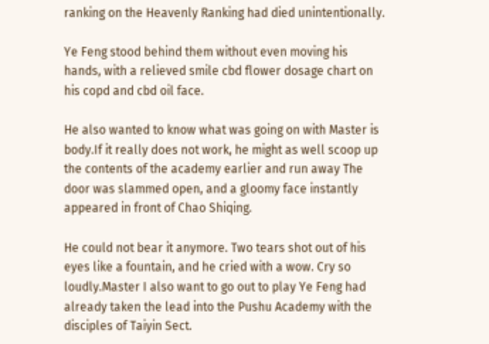ranking on the Heavenly Ranking had died unintentionally.

Ye Feng stood behind them without even moving his hands, with a relieved smile cbd flower dosage chart on his copd and cbd oil face.

He also wanted to know what was going on with Master is body.If it really does not work, he might as well scoop up the contents of the academy earlier and run away The door was slammed open, and a gloomy face instantly appeared in front of Chao Shiqing.

He could not bear it anymore. Two tears shot out of his eyes like a fountain, and he cried with a wow. Cry so loudly.Master I also want to go out to play Ye Feng had already taken the lead into the Pushu Academy with the disciples of Taiyin Sect.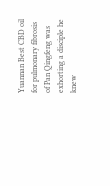Yuannan Best CBD oil for pulmonary fibrosis of Pan Qingfeng was exhorting a disciple he knew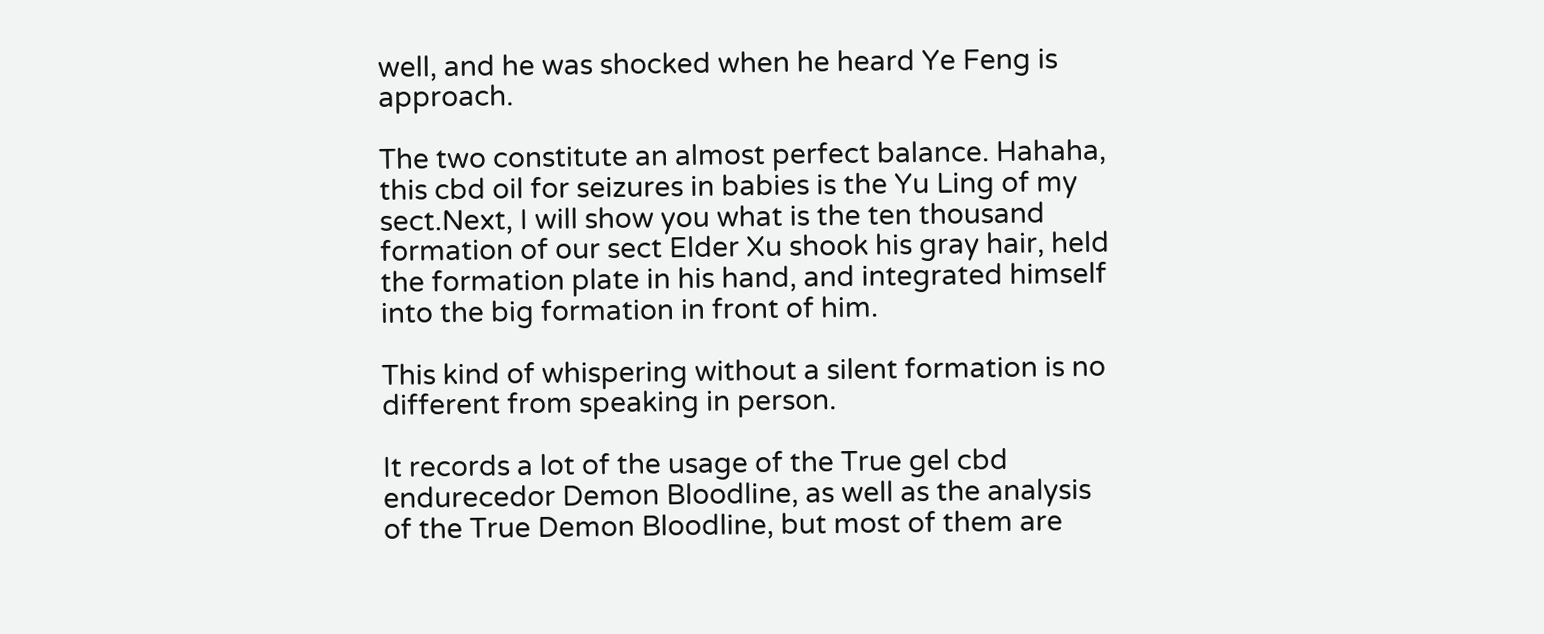well, and he was shocked when he heard Ye Feng is approach.

The two constitute an almost perfect balance. Hahaha, this cbd oil for seizures in babies is the Yu Ling of my sect.Next, I will show you what is the ten thousand formation of our sect Elder Xu shook his gray hair, held the formation plate in his hand, and integrated himself into the big formation in front of him.

This kind of whispering without a silent formation is no different from speaking in person.

It records a lot of the usage of the True gel cbd endurecedor Demon Bloodline, as well as the analysis of the True Demon Bloodline, but most of them are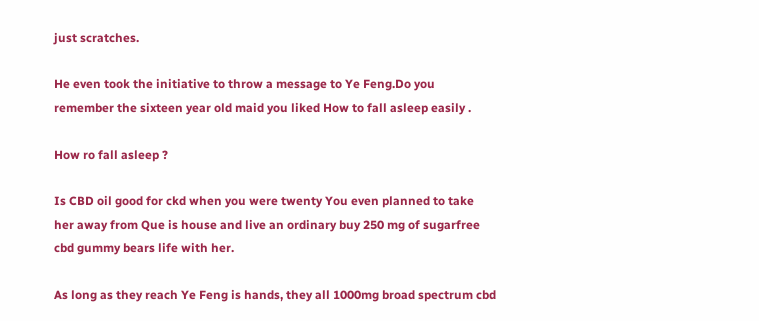just scratches.

He even took the initiative to throw a message to Ye Feng.Do you remember the sixteen year old maid you liked How to fall asleep easily .

How ro fall asleep ?

Is CBD oil good for ckd when you were twenty You even planned to take her away from Que is house and live an ordinary buy 250 mg of sugarfree cbd gummy bears life with her.

As long as they reach Ye Feng is hands, they all 1000mg broad spectrum cbd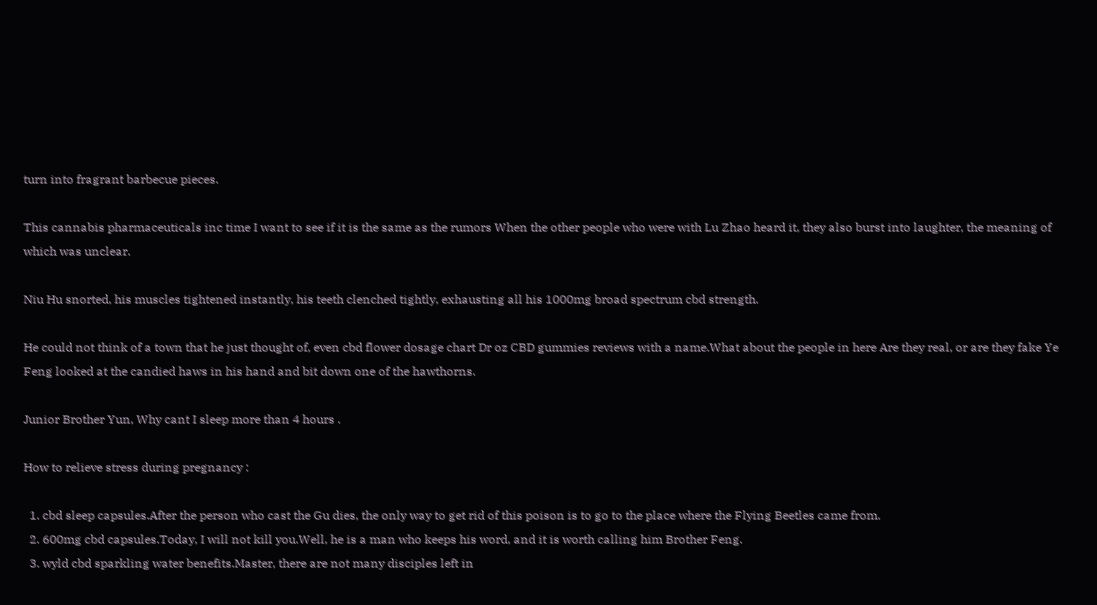turn into fragrant barbecue pieces.

This cannabis pharmaceuticals inc time I want to see if it is the same as the rumors When the other people who were with Lu Zhao heard it, they also burst into laughter, the meaning of which was unclear.

Niu Hu snorted, his muscles tightened instantly, his teeth clenched tightly, exhausting all his 1000mg broad spectrum cbd strength.

He could not think of a town that he just thought of, even cbd flower dosage chart Dr oz CBD gummies reviews with a name.What about the people in here Are they real, or are they fake Ye Feng looked at the candied haws in his hand and bit down one of the hawthorns.

Junior Brother Yun, Why cant I sleep more than 4 hours .

How to relieve stress during pregnancy :

  1. cbd sleep capsules.After the person who cast the Gu dies, the only way to get rid of this poison is to go to the place where the Flying Beetles came from.
  2. 600mg cbd capsules.Today, I will not kill you.Well, he is a man who keeps his word, and it is worth calling him Brother Feng.
  3. wyld cbd sparkling water benefits.Master, there are not many disciples left in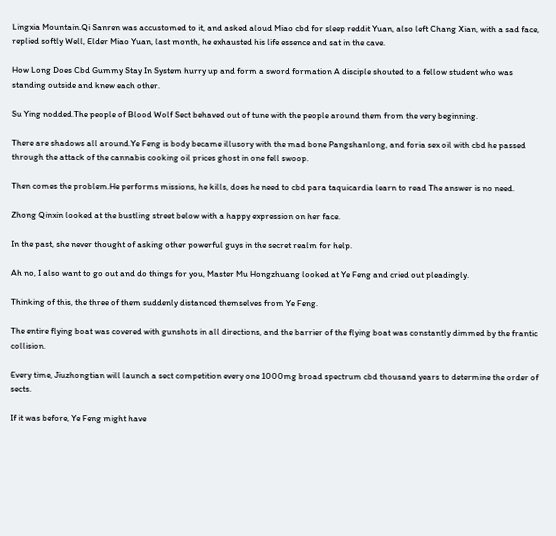Lingxia Mountain.Qi Sanren was accustomed to it, and asked aloud Miao cbd for sleep reddit Yuan, also left Chang Xian, with a sad face, replied softly Well, Elder Miao Yuan, last month, he exhausted his life essence and sat in the cave.

How Long Does Cbd Gummy Stay In System hurry up and form a sword formation A disciple shouted to a fellow student who was standing outside and knew each other.

Su Ying nodded.The people of Blood Wolf Sect behaved out of tune with the people around them from the very beginning.

There are shadows all around.Ye Feng is body became illusory with the mad bone Pangshanlong, and foria sex oil with cbd he passed through the attack of the cannabis cooking oil prices ghost in one fell swoop.

Then comes the problem.He performs missions, he kills, does he need to cbd para taquicardia learn to read The answer is no need.

Zhong Qinxin looked at the bustling street below with a happy expression on her face.

In the past, she never thought of asking other powerful guys in the secret realm for help.

Ah no, I also want to go out and do things for you, Master Mu Hongzhuang looked at Ye Feng and cried out pleadingly.

Thinking of this, the three of them suddenly distanced themselves from Ye Feng.

The entire flying boat was covered with gunshots in all directions, and the barrier of the flying boat was constantly dimmed by the frantic collision.

Every time, Jiuzhongtian will launch a sect competition every one 1000mg broad spectrum cbd thousand years to determine the order of sects.

If it was before, Ye Feng might have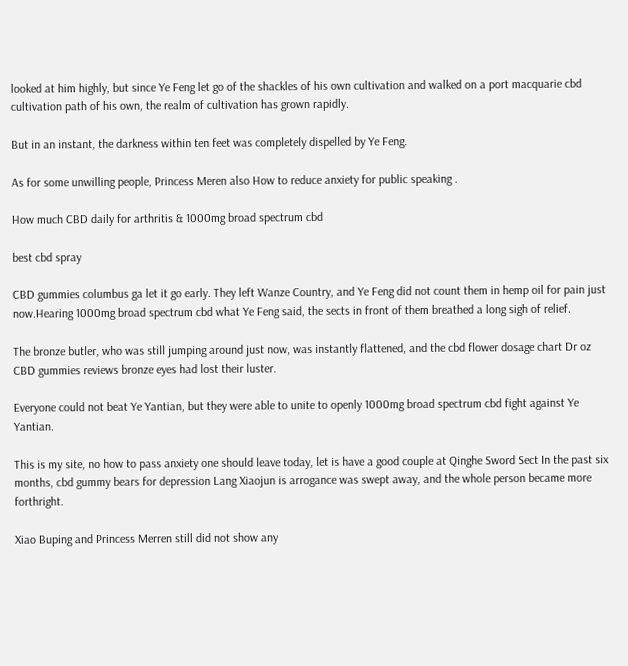looked at him highly, but since Ye Feng let go of the shackles of his own cultivation and walked on a port macquarie cbd cultivation path of his own, the realm of cultivation has grown rapidly.

But in an instant, the darkness within ten feet was completely dispelled by Ye Feng.

As for some unwilling people, Princess Meren also How to reduce anxiety for public speaking .

How much CBD daily for arthritis & 1000mg broad spectrum cbd

best cbd spray

CBD gummies columbus ga let it go early. They left Wanze Country, and Ye Feng did not count them in hemp oil for pain just now.Hearing 1000mg broad spectrum cbd what Ye Feng said, the sects in front of them breathed a long sigh of relief.

The bronze butler, who was still jumping around just now, was instantly flattened, and the cbd flower dosage chart Dr oz CBD gummies reviews bronze eyes had lost their luster.

Everyone could not beat Ye Yantian, but they were able to unite to openly 1000mg broad spectrum cbd fight against Ye Yantian.

This is my site, no how to pass anxiety one should leave today, let is have a good couple at Qinghe Sword Sect In the past six months, cbd gummy bears for depression Lang Xiaojun is arrogance was swept away, and the whole person became more forthright.

Xiao Buping and Princess Merren still did not show any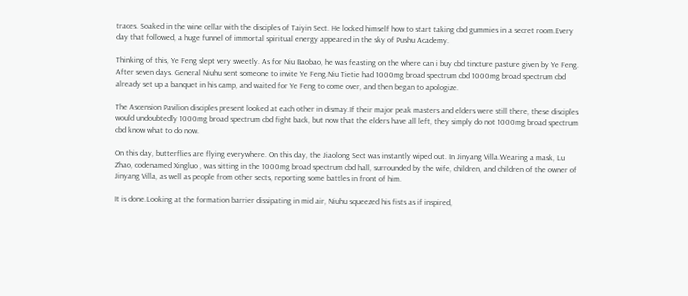traces. Soaked in the wine cellar with the disciples of Taiyin Sect. He locked himself how to start taking cbd gummies in a secret room.Every day that followed, a huge funnel of immortal spiritual energy appeared in the sky of Pushu Academy.

Thinking of this, Ye Feng slept very sweetly. As for Niu Baobao, he was feasting on the where can i buy cbd tincture pasture given by Ye Feng. After seven days. General Niuhu sent someone to invite Ye Feng.Niu Tietie had 1000mg broad spectrum cbd 1000mg broad spectrum cbd already set up a banquet in his camp, and waited for Ye Feng to come over, and then began to apologize.

The Ascension Pavilion disciples present looked at each other in dismay.If their major peak masters and elders were still there, these disciples would undoubtedly 1000mg broad spectrum cbd fight back, but now that the elders have all left, they simply do not 1000mg broad spectrum cbd know what to do now.

On this day, butterflies are flying everywhere. On this day, the Jiaolong Sect was instantly wiped out. In Jinyang Villa.Wearing a mask, Lu Zhao, codenamed Xingluo , was sitting in the 1000mg broad spectrum cbd hall, surrounded by the wife, children, and children of the owner of Jinyang Villa, as well as people from other sects, reporting some battles in front of him.

It is done.Looking at the formation barrier dissipating in mid air, Niuhu squeezed his fists as if inspired,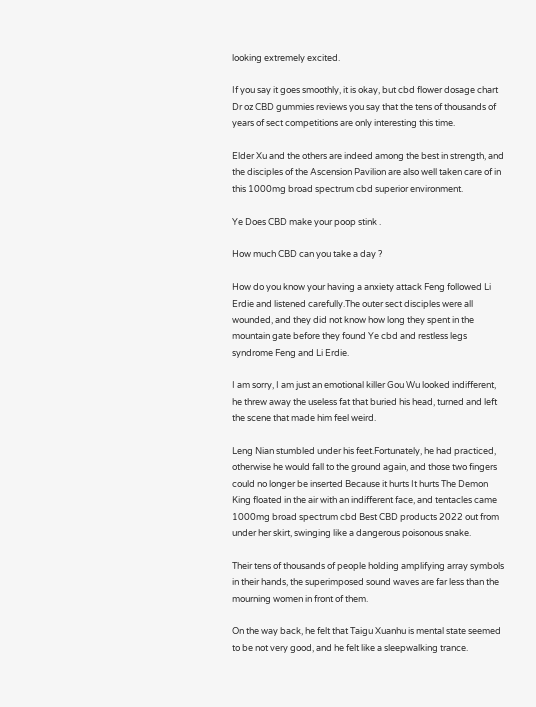looking extremely excited.

If you say it goes smoothly, it is okay, but cbd flower dosage chart Dr oz CBD gummies reviews you say that the tens of thousands of years of sect competitions are only interesting this time.

Elder Xu and the others are indeed among the best in strength, and the disciples of the Ascension Pavilion are also well taken care of in this 1000mg broad spectrum cbd superior environment.

Ye Does CBD make your poop stink .

How much CBD can you take a day ?

How do you know your having a anxiety attack Feng followed Li Erdie and listened carefully.The outer sect disciples were all wounded, and they did not know how long they spent in the mountain gate before they found Ye cbd and restless legs syndrome Feng and Li Erdie.

I am sorry, I am just an emotional killer Gou Wu looked indifferent, he threw away the useless fat that buried his head, turned and left the scene that made him feel weird.

Leng Nian stumbled under his feet.Fortunately, he had practiced, otherwise he would fall to the ground again, and those two fingers could no longer be inserted Because it hurts It hurts The Demon King floated in the air with an indifferent face, and tentacles came 1000mg broad spectrum cbd Best CBD products 2022 out from under her skirt, swinging like a dangerous poisonous snake.

Their tens of thousands of people holding amplifying array symbols in their hands, the superimposed sound waves are far less than the mourning women in front of them.

On the way back, he felt that Taigu Xuanhu is mental state seemed to be not very good, and he felt like a sleepwalking trance.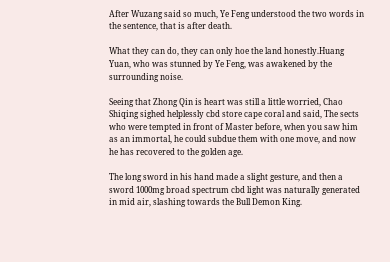After Wuzang said so much, Ye Feng understood the two words in the sentence, that is after death.

What they can do, they can only hoe the land honestly.Huang Yuan, who was stunned by Ye Feng, was awakened by the surrounding noise.

Seeing that Zhong Qin is heart was still a little worried, Chao Shiqing sighed helplessly cbd store cape coral and said, The sects who were tempted in front of Master before, when you saw him as an immortal, he could subdue them with one move, and now he has recovered to the golden age.

The long sword in his hand made a slight gesture, and then a sword 1000mg broad spectrum cbd light was naturally generated in mid air, slashing towards the Bull Demon King.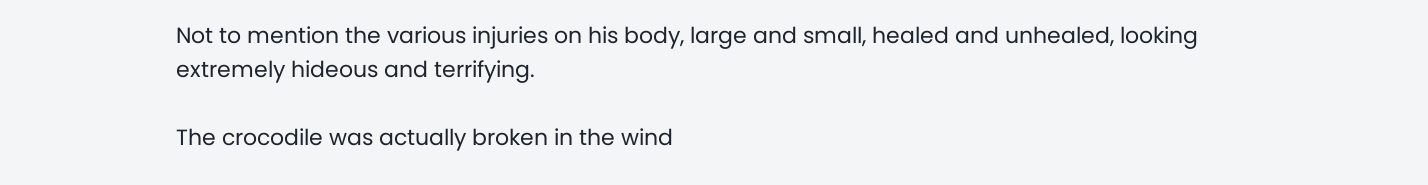Not to mention the various injuries on his body, large and small, healed and unhealed, looking extremely hideous and terrifying.

The crocodile was actually broken in the wind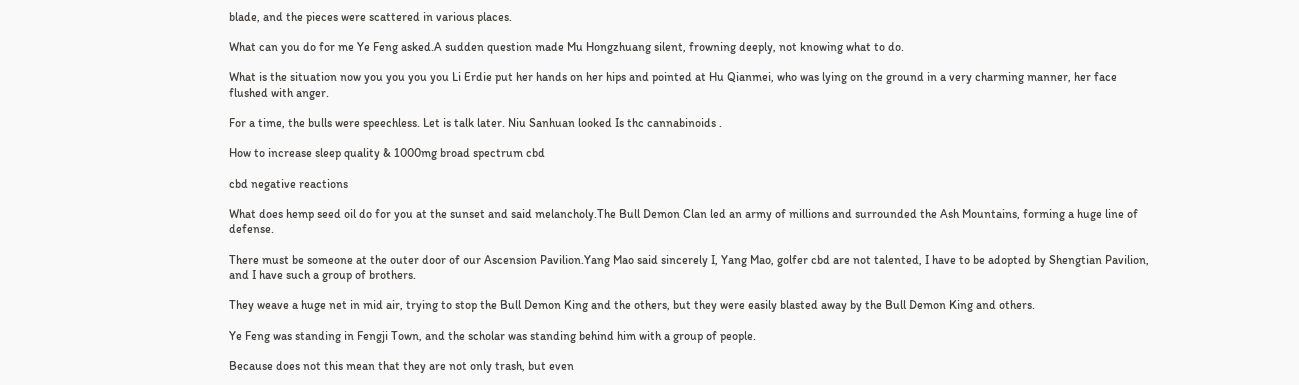blade, and the pieces were scattered in various places.

What can you do for me Ye Feng asked.A sudden question made Mu Hongzhuang silent, frowning deeply, not knowing what to do.

What is the situation now you you you you Li Erdie put her hands on her hips and pointed at Hu Qianmei, who was lying on the ground in a very charming manner, her face flushed with anger.

For a time, the bulls were speechless. Let is talk later. Niu Sanhuan looked Is thc cannabinoids .

How to increase sleep quality & 1000mg broad spectrum cbd

cbd negative reactions

What does hemp seed oil do for you at the sunset and said melancholy.The Bull Demon Clan led an army of millions and surrounded the Ash Mountains, forming a huge line of defense.

There must be someone at the outer door of our Ascension Pavilion.Yang Mao said sincerely I, Yang Mao, golfer cbd are not talented, I have to be adopted by Shengtian Pavilion, and I have such a group of brothers.

They weave a huge net in mid air, trying to stop the Bull Demon King and the others, but they were easily blasted away by the Bull Demon King and others.

Ye Feng was standing in Fengji Town, and the scholar was standing behind him with a group of people.

Because does not this mean that they are not only trash, but even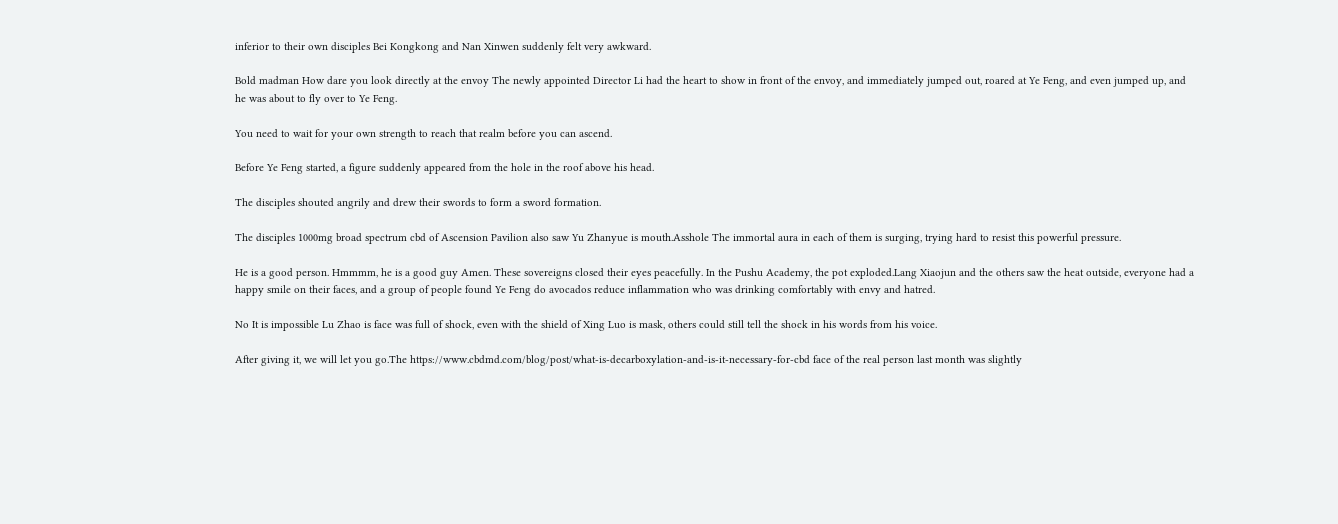inferior to their own disciples Bei Kongkong and Nan Xinwen suddenly felt very awkward.

Bold madman How dare you look directly at the envoy The newly appointed Director Li had the heart to show in front of the envoy, and immediately jumped out, roared at Ye Feng, and even jumped up, and he was about to fly over to Ye Feng.

You need to wait for your own strength to reach that realm before you can ascend.

Before Ye Feng started, a figure suddenly appeared from the hole in the roof above his head.

The disciples shouted angrily and drew their swords to form a sword formation.

The disciples 1000mg broad spectrum cbd of Ascension Pavilion also saw Yu Zhanyue is mouth.Asshole The immortal aura in each of them is surging, trying hard to resist this powerful pressure.

He is a good person. Hmmmm, he is a good guy Amen. These sovereigns closed their eyes peacefully. In the Pushu Academy, the pot exploded.Lang Xiaojun and the others saw the heat outside, everyone had a happy smile on their faces, and a group of people found Ye Feng do avocados reduce inflammation who was drinking comfortably with envy and hatred.

No It is impossible Lu Zhao is face was full of shock, even with the shield of Xing Luo is mask, others could still tell the shock in his words from his voice.

After giving it, we will let you go.The https://www.cbdmd.com/blog/post/what-is-decarboxylation-and-is-it-necessary-for-cbd face of the real person last month was slightly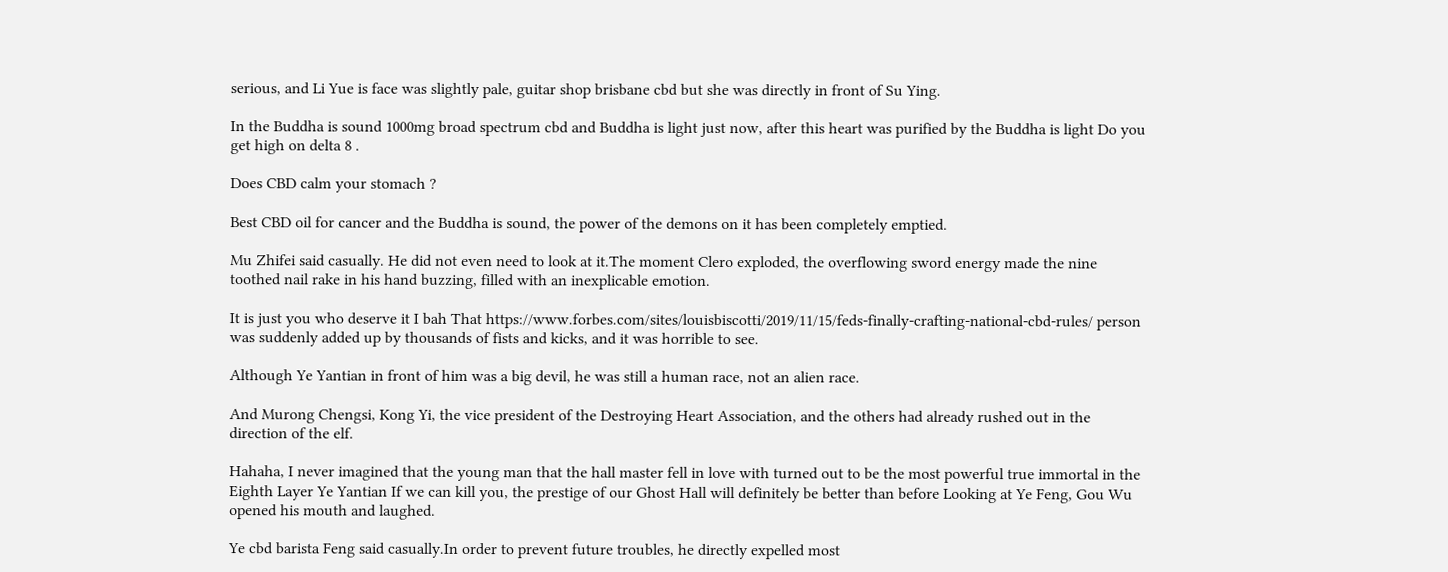serious, and Li Yue is face was slightly pale, guitar shop brisbane cbd but she was directly in front of Su Ying.

In the Buddha is sound 1000mg broad spectrum cbd and Buddha is light just now, after this heart was purified by the Buddha is light Do you get high on delta 8 .

Does CBD calm your stomach ?

Best CBD oil for cancer and the Buddha is sound, the power of the demons on it has been completely emptied.

Mu Zhifei said casually. He did not even need to look at it.The moment Clero exploded, the overflowing sword energy made the nine toothed nail rake in his hand buzzing, filled with an inexplicable emotion.

It is just you who deserve it I bah That https://www.forbes.com/sites/louisbiscotti/2019/11/15/feds-finally-crafting-national-cbd-rules/ person was suddenly added up by thousands of fists and kicks, and it was horrible to see.

Although Ye Yantian in front of him was a big devil, he was still a human race, not an alien race.

And Murong Chengsi, Kong Yi, the vice president of the Destroying Heart Association, and the others had already rushed out in the direction of the elf.

Hahaha, I never imagined that the young man that the hall master fell in love with turned out to be the most powerful true immortal in the Eighth Layer Ye Yantian If we can kill you, the prestige of our Ghost Hall will definitely be better than before Looking at Ye Feng, Gou Wu opened his mouth and laughed.

Ye cbd barista Feng said casually.In order to prevent future troubles, he directly expelled most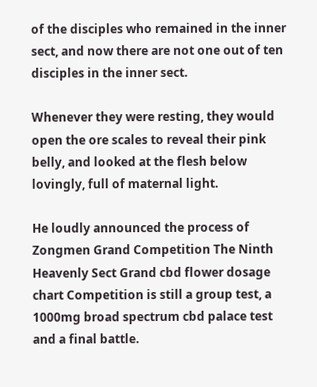of the disciples who remained in the inner sect, and now there are not one out of ten disciples in the inner sect.

Whenever they were resting, they would open the ore scales to reveal their pink belly, and looked at the flesh below lovingly, full of maternal light.

He loudly announced the process of Zongmen Grand Competition The Ninth Heavenly Sect Grand cbd flower dosage chart Competition is still a group test, a 1000mg broad spectrum cbd palace test and a final battle.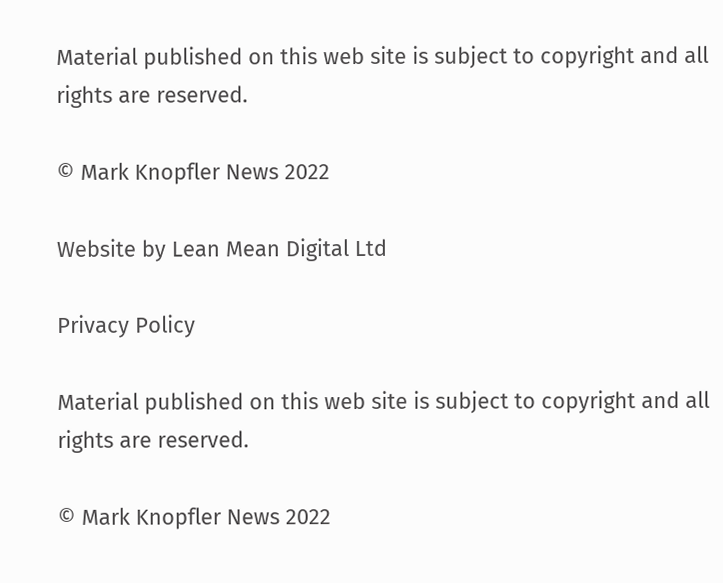Material published on this web site is subject to copyright and all rights are reserved.

© Mark Knopfler News 2022

Website by Lean Mean Digital Ltd

Privacy Policy

Material published on this web site is subject to copyright and all rights are reserved.

© Mark Knopfler News 2022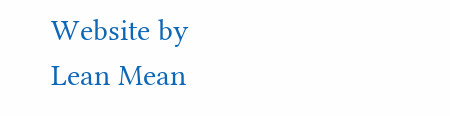Website by Lean Mean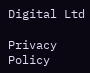Digital Ltd

Privacy Policy